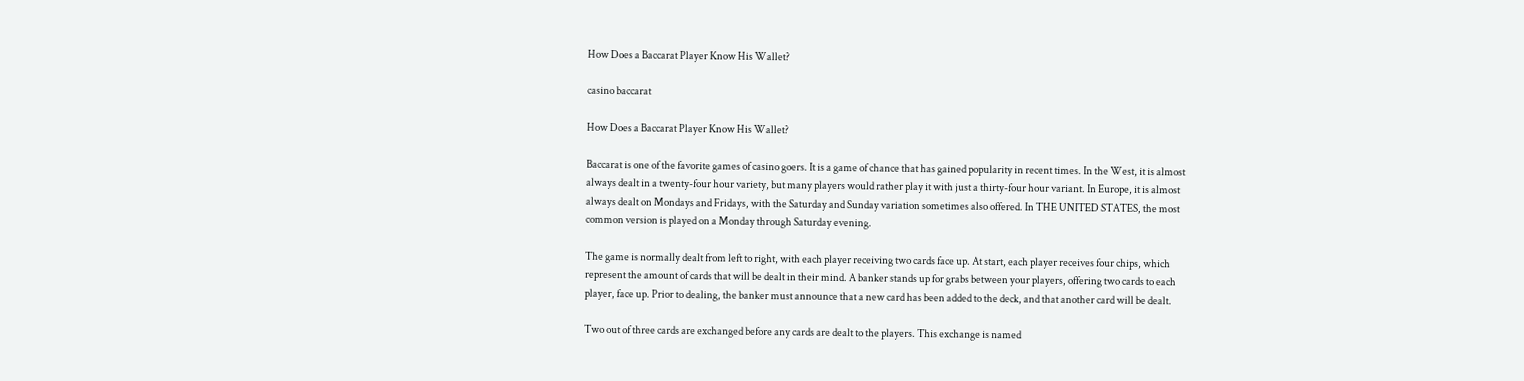How Does a Baccarat Player Know His Wallet?

casino baccarat

How Does a Baccarat Player Know His Wallet?

Baccarat is one of the favorite games of casino goers. It is a game of chance that has gained popularity in recent times. In the West, it is almost always dealt in a twenty-four hour variety, but many players would rather play it with just a thirty-four hour variant. In Europe, it is almost always dealt on Mondays and Fridays, with the Saturday and Sunday variation sometimes also offered. In THE UNITED STATES, the most common version is played on a Monday through Saturday evening.

The game is normally dealt from left to right, with each player receiving two cards face up. At start, each player receives four chips, which represent the amount of cards that will be dealt in their mind. A banker stands up for grabs between your players, offering two cards to each player, face up. Prior to dealing, the banker must announce that a new card has been added to the deck, and that another card will be dealt.

Two out of three cards are exchanged before any cards are dealt to the players. This exchange is named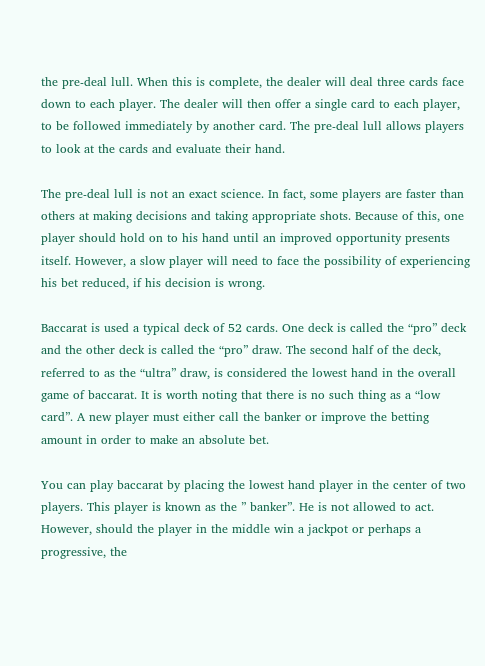the pre-deal lull. When this is complete, the dealer will deal three cards face down to each player. The dealer will then offer a single card to each player, to be followed immediately by another card. The pre-deal lull allows players to look at the cards and evaluate their hand.

The pre-deal lull is not an exact science. In fact, some players are faster than others at making decisions and taking appropriate shots. Because of this, one player should hold on to his hand until an improved opportunity presents itself. However, a slow player will need to face the possibility of experiencing his bet reduced, if his decision is wrong.

Baccarat is used a typical deck of 52 cards. One deck is called the “pro” deck and the other deck is called the “pro” draw. The second half of the deck, referred to as the “ultra” draw, is considered the lowest hand in the overall game of baccarat. It is worth noting that there is no such thing as a “low card”. A new player must either call the banker or improve the betting amount in order to make an absolute bet.

You can play baccarat by placing the lowest hand player in the center of two players. This player is known as the ” banker”. He is not allowed to act. However, should the player in the middle win a jackpot or perhaps a progressive, the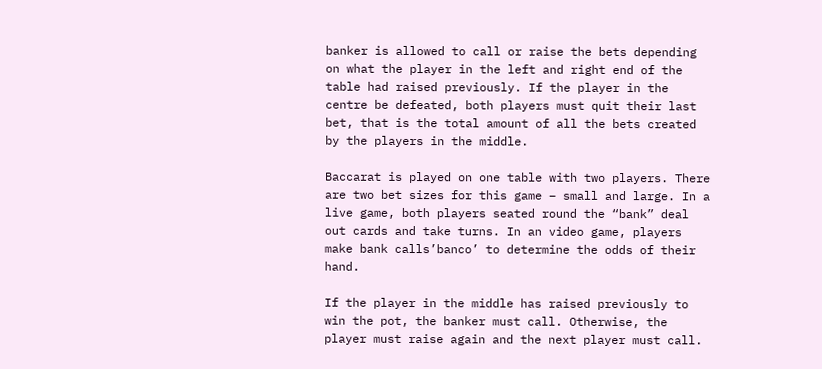banker is allowed to call or raise the bets depending on what the player in the left and right end of the table had raised previously. If the player in the centre be defeated, both players must quit their last bet, that is the total amount of all the bets created by the players in the middle.

Baccarat is played on one table with two players. There are two bet sizes for this game – small and large. In a live game, both players seated round the “bank” deal out cards and take turns. In an video game, players make bank calls’banco’ to determine the odds of their hand.

If the player in the middle has raised previously to win the pot, the banker must call. Otherwise, the player must raise again and the next player must call.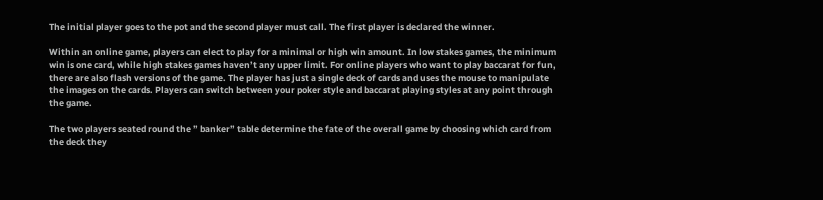The initial player goes to the pot and the second player must call. The first player is declared the winner.

Within an online game, players can elect to play for a minimal or high win amount. In low stakes games, the minimum win is one card, while high stakes games haven’t any upper limit. For online players who want to play baccarat for fun, there are also flash versions of the game. The player has just a single deck of cards and uses the mouse to manipulate the images on the cards. Players can switch between your poker style and baccarat playing styles at any point through the game.

The two players seated round the ” banker” table determine the fate of the overall game by choosing which card from the deck they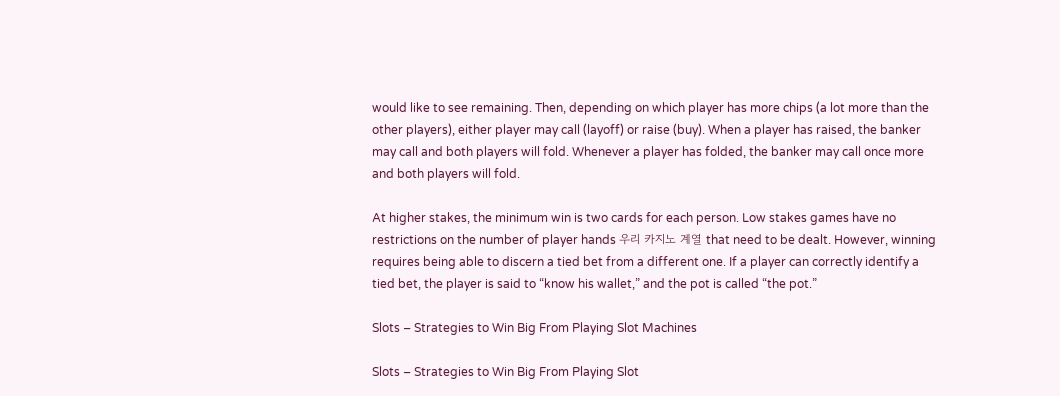would like to see remaining. Then, depending on which player has more chips (a lot more than the other players), either player may call (layoff) or raise (buy). When a player has raised, the banker may call and both players will fold. Whenever a player has folded, the banker may call once more and both players will fold.

At higher stakes, the minimum win is two cards for each person. Low stakes games have no restrictions on the number of player hands 우리 카지노 계열 that need to be dealt. However, winning requires being able to discern a tied bet from a different one. If a player can correctly identify a tied bet, the player is said to “know his wallet,” and the pot is called “the pot.”

Slots – Strategies to Win Big From Playing Slot Machines

Slots – Strategies to Win Big From Playing Slot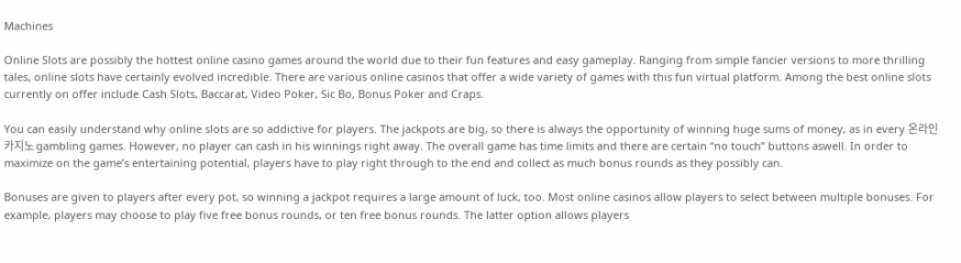Machines

Online Slots are possibly the hottest online casino games around the world due to their fun features and easy gameplay. Ranging from simple fancier versions to more thrilling tales, online slots have certainly evolved incredible. There are various online casinos that offer a wide variety of games with this fun virtual platform. Among the best online slots currently on offer include Cash Slots, Baccarat, Video Poker, Sic Bo, Bonus Poker and Craps.

You can easily understand why online slots are so addictive for players. The jackpots are big, so there is always the opportunity of winning huge sums of money, as in every 온라인 카지노 gambling games. However, no player can cash in his winnings right away. The overall game has time limits and there are certain “no touch” buttons aswell. In order to maximize on the game’s entertaining potential, players have to play right through to the end and collect as much bonus rounds as they possibly can.

Bonuses are given to players after every pot, so winning a jackpot requires a large amount of luck, too. Most online casinos allow players to select between multiple bonuses. For example, players may choose to play five free bonus rounds, or ten free bonus rounds. The latter option allows players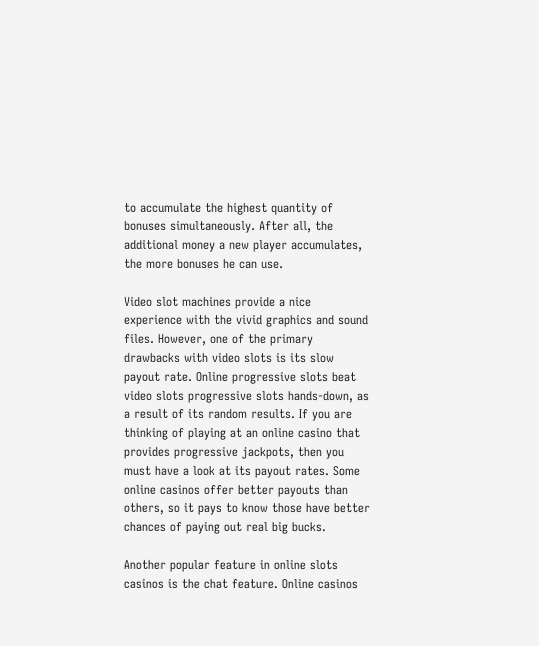to accumulate the highest quantity of bonuses simultaneously. After all, the additional money a new player accumulates, the more bonuses he can use.

Video slot machines provide a nice experience with the vivid graphics and sound files. However, one of the primary drawbacks with video slots is its slow payout rate. Online progressive slots beat video slots progressive slots hands-down, as a result of its random results. If you are thinking of playing at an online casino that provides progressive jackpots, then you must have a look at its payout rates. Some online casinos offer better payouts than others, so it pays to know those have better chances of paying out real big bucks.

Another popular feature in online slots casinos is the chat feature. Online casinos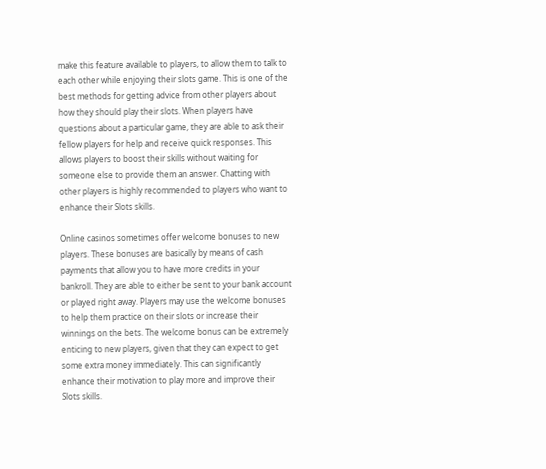make this feature available to players, to allow them to talk to each other while enjoying their slots game. This is one of the best methods for getting advice from other players about how they should play their slots. When players have questions about a particular game, they are able to ask their fellow players for help and receive quick responses. This allows players to boost their skills without waiting for someone else to provide them an answer. Chatting with other players is highly recommended to players who want to enhance their Slots skills.

Online casinos sometimes offer welcome bonuses to new players. These bonuses are basically by means of cash payments that allow you to have more credits in your bankroll. They are able to either be sent to your bank account or played right away. Players may use the welcome bonuses to help them practice on their slots or increase their winnings on the bets. The welcome bonus can be extremely enticing to new players, given that they can expect to get some extra money immediately. This can significantly enhance their motivation to play more and improve their Slots skills.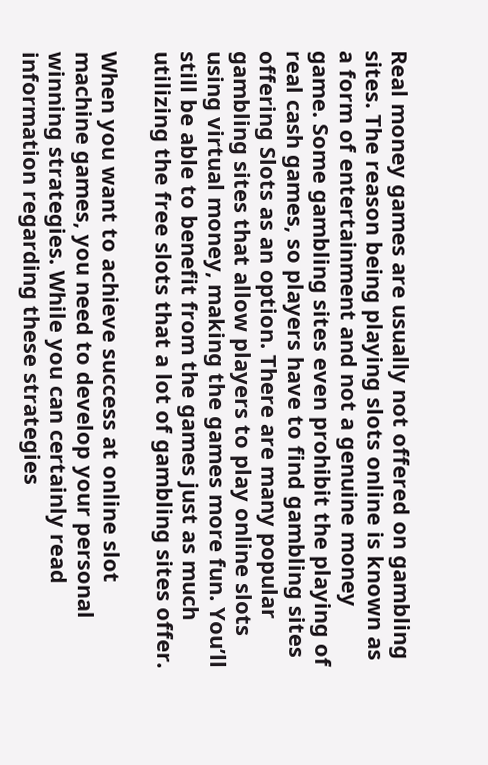Real money games are usually not offered on gambling sites. The reason being playing slots online is known as a form of entertainment and not a genuine money game. Some gambling sites even prohibit the playing of real cash games, so players have to find gambling sites offering Slots as an option. There are many popular gambling sites that allow players to play online slots using virtual money, making the games more fun. You’ll still be able to benefit from the games just as much utilizing the free slots that a lot of gambling sites offer.

When you want to achieve success at online slot machine games, you need to develop your personal winning strategies. While you can certainly read information regarding these strategies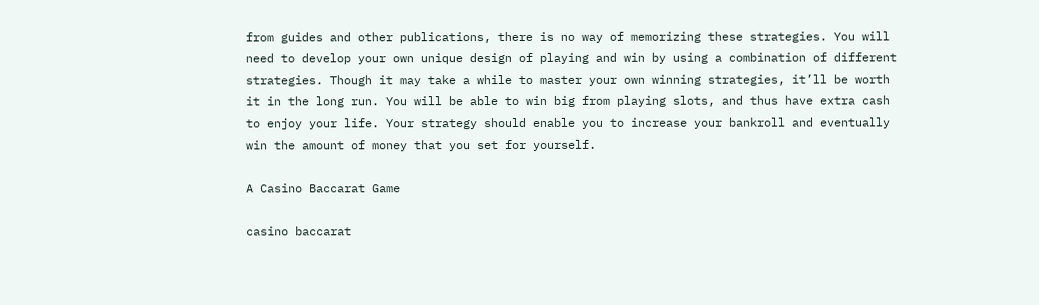from guides and other publications, there is no way of memorizing these strategies. You will need to develop your own unique design of playing and win by using a combination of different strategies. Though it may take a while to master your own winning strategies, it’ll be worth it in the long run. You will be able to win big from playing slots, and thus have extra cash to enjoy your life. Your strategy should enable you to increase your bankroll and eventually win the amount of money that you set for yourself.

A Casino Baccarat Game

casino baccarat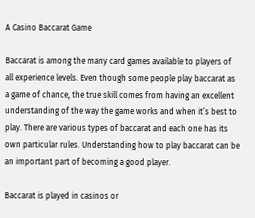A Casino Baccarat Game

Baccarat is among the many card games available to players of all experience levels. Even though some people play baccarat as a game of chance, the true skill comes from having an excellent understanding of the way the game works and when it’s best to play. There are various types of baccarat and each one has its own particular rules. Understanding how to play baccarat can be an important part of becoming a good player.

Baccarat is played in casinos or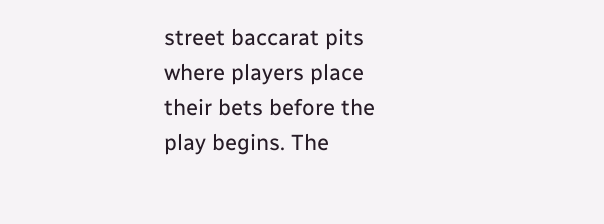street baccarat pits where players place their bets before the play begins. The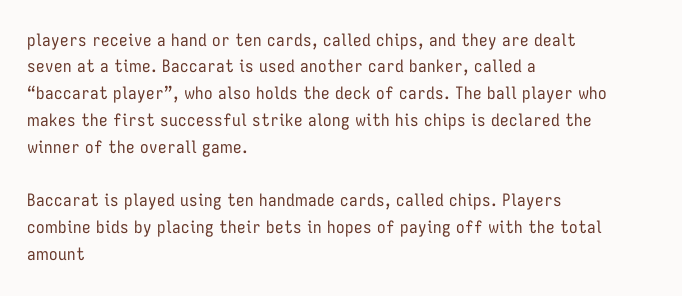players receive a hand or ten cards, called chips, and they are dealt seven at a time. Baccarat is used another card banker, called a “baccarat player”, who also holds the deck of cards. The ball player who makes the first successful strike along with his chips is declared the winner of the overall game.

Baccarat is played using ten handmade cards, called chips. Players combine bids by placing their bets in hopes of paying off with the total amount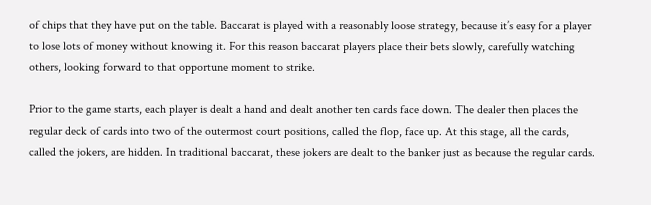of chips that they have put on the table. Baccarat is played with a reasonably loose strategy, because it’s easy for a player to lose lots of money without knowing it. For this reason baccarat players place their bets slowly, carefully watching others, looking forward to that opportune moment to strike.

Prior to the game starts, each player is dealt a hand and dealt another ten cards face down. The dealer then places the regular deck of cards into two of the outermost court positions, called the flop, face up. At this stage, all the cards, called the jokers, are hidden. In traditional baccarat, these jokers are dealt to the banker just as because the regular cards.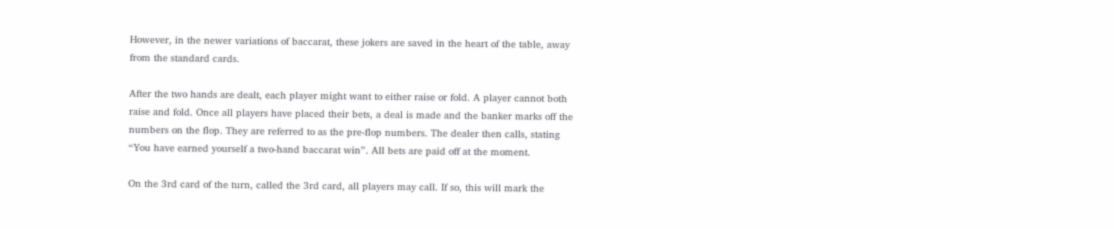However, in the newer variations of baccarat, these jokers are saved in the heart of the table, away from the standard cards.

After the two hands are dealt, each player might want to either raise or fold. A player cannot both raise and fold. Once all players have placed their bets, a deal is made and the banker marks off the numbers on the flop. They are referred to as the pre-flop numbers. The dealer then calls, stating “You have earned yourself a two-hand baccarat win”. All bets are paid off at the moment.

On the 3rd card of the turn, called the 3rd card, all players may call. If so, this will mark the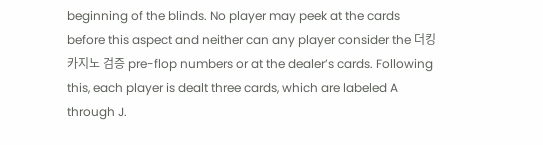beginning of the blinds. No player may peek at the cards before this aspect and neither can any player consider the 더킹카지노 검증 pre-flop numbers or at the dealer’s cards. Following this, each player is dealt three cards, which are labeled A through J.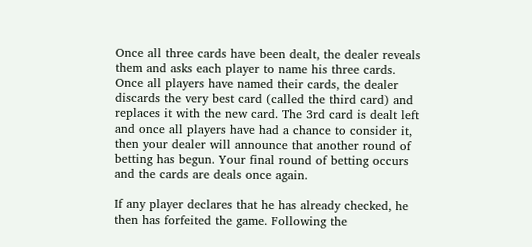Once all three cards have been dealt, the dealer reveals them and asks each player to name his three cards. Once all players have named their cards, the dealer discards the very best card (called the third card) and replaces it with the new card. The 3rd card is dealt left and once all players have had a chance to consider it, then your dealer will announce that another round of betting has begun. Your final round of betting occurs and the cards are deals once again.

If any player declares that he has already checked, he then has forfeited the game. Following the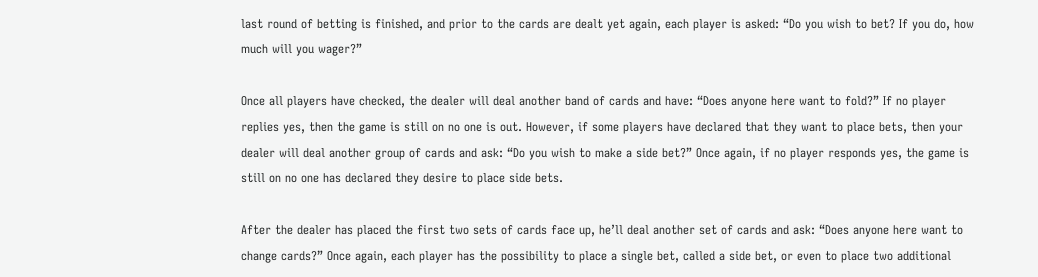last round of betting is finished, and prior to the cards are dealt yet again, each player is asked: “Do you wish to bet? If you do, how much will you wager?”

Once all players have checked, the dealer will deal another band of cards and have: “Does anyone here want to fold?” If no player replies yes, then the game is still on no one is out. However, if some players have declared that they want to place bets, then your dealer will deal another group of cards and ask: “Do you wish to make a side bet?” Once again, if no player responds yes, the game is still on no one has declared they desire to place side bets.

After the dealer has placed the first two sets of cards face up, he’ll deal another set of cards and ask: “Does anyone here want to change cards?” Once again, each player has the possibility to place a single bet, called a side bet, or even to place two additional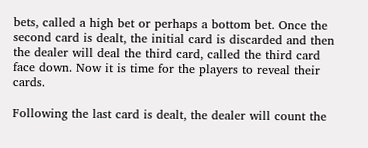bets, called a high bet or perhaps a bottom bet. Once the second card is dealt, the initial card is discarded and then the dealer will deal the third card, called the third card face down. Now it is time for the players to reveal their cards.

Following the last card is dealt, the dealer will count the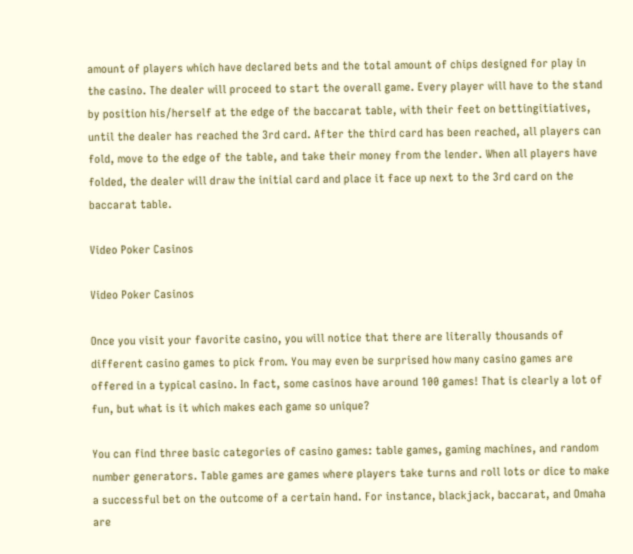amount of players which have declared bets and the total amount of chips designed for play in the casino. The dealer will proceed to start the overall game. Every player will have to the stand by position his/herself at the edge of the baccarat table, with their feet on bettingitiatives, until the dealer has reached the 3rd card. After the third card has been reached, all players can fold, move to the edge of the table, and take their money from the lender. When all players have folded, the dealer will draw the initial card and place it face up next to the 3rd card on the baccarat table.

Video Poker Casinos

Video Poker Casinos

Once you visit your favorite casino, you will notice that there are literally thousands of different casino games to pick from. You may even be surprised how many casino games are offered in a typical casino. In fact, some casinos have around 100 games! That is clearly a lot of fun, but what is it which makes each game so unique?

You can find three basic categories of casino games: table games, gaming machines, and random number generators. Table games are games where players take turns and roll lots or dice to make a successful bet on the outcome of a certain hand. For instance, blackjack, baccarat, and Omaha are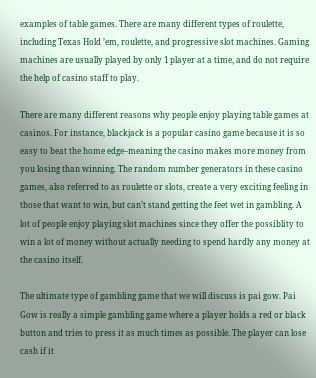examples of table games. There are many different types of roulette, including Texas Hold ’em, roulette, and progressive slot machines. Gaming machines are usually played by only 1 player at a time, and do not require the help of casino staff to play.

There are many different reasons why people enjoy playing table games at casinos. For instance, blackjack is a popular casino game because it is so easy to beat the home edge–meaning the casino makes more money from you losing than winning. The random number generators in these casino games, also referred to as roulette or slots, create a very exciting feeling in those that want to win, but can’t stand getting the feet wet in gambling. A lot of people enjoy playing slot machines since they offer the possiblity to win a lot of money without actually needing to spend hardly any money at the casino itself.

The ultimate type of gambling game that we will discuss is pai gow. Pai Gow is really a simple gambling game where a player holds a red or black button and tries to press it as much times as possible. The player can lose cash if it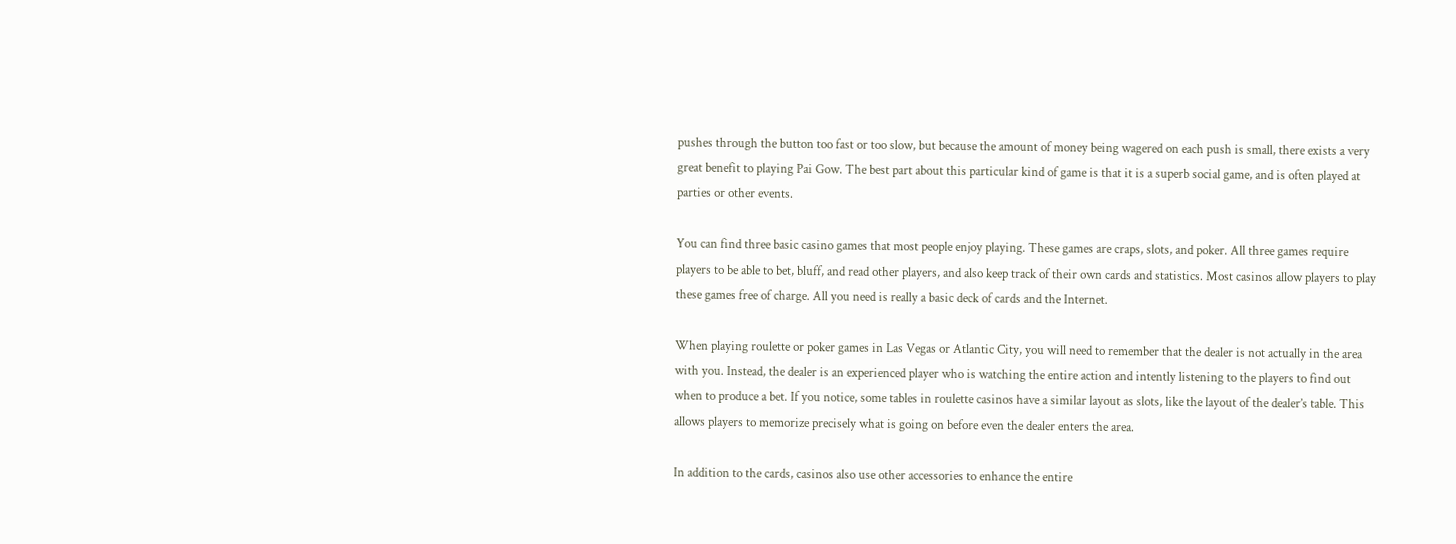pushes through the button too fast or too slow, but because the amount of money being wagered on each push is small, there exists a very great benefit to playing Pai Gow. The best part about this particular kind of game is that it is a superb social game, and is often played at parties or other events.

You can find three basic casino games that most people enjoy playing. These games are craps, slots, and poker. All three games require players to be able to bet, bluff, and read other players, and also keep track of their own cards and statistics. Most casinos allow players to play these games free of charge. All you need is really a basic deck of cards and the Internet.

When playing roulette or poker games in Las Vegas or Atlantic City, you will need to remember that the dealer is not actually in the area with you. Instead, the dealer is an experienced player who is watching the entire action and intently listening to the players to find out when to produce a bet. If you notice, some tables in roulette casinos have a similar layout as slots, like the layout of the dealer’s table. This allows players to memorize precisely what is going on before even the dealer enters the area.

In addition to the cards, casinos also use other accessories to enhance the entire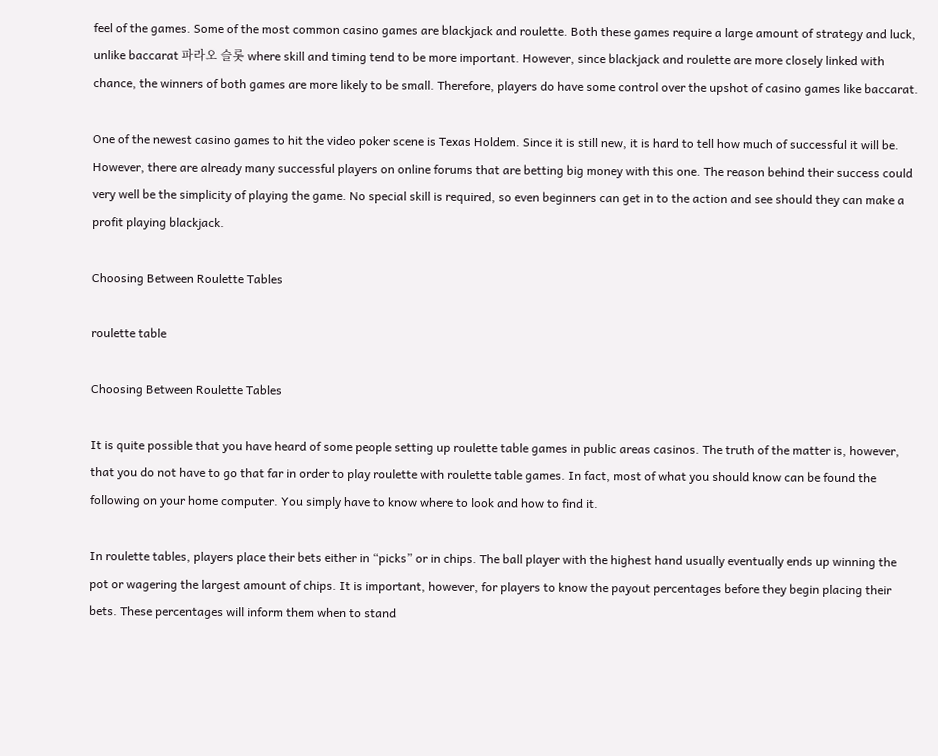feel of the games. Some of the most common casino games are blackjack and roulette. Both these games require a large amount of strategy and luck, unlike baccarat 파라오 슬롯 where skill and timing tend to be more important. However, since blackjack and roulette are more closely linked with chance, the winners of both games are more likely to be small. Therefore, players do have some control over the upshot of casino games like baccarat.

One of the newest casino games to hit the video poker scene is Texas Holdem. Since it is still new, it is hard to tell how much of successful it will be. However, there are already many successful players on online forums that are betting big money with this one. The reason behind their success could very well be the simplicity of playing the game. No special skill is required, so even beginners can get in to the action and see should they can make a profit playing blackjack.

Choosing Between Roulette Tables

roulette table

Choosing Between Roulette Tables

It is quite possible that you have heard of some people setting up roulette table games in public areas casinos. The truth of the matter is, however, that you do not have to go that far in order to play roulette with roulette table games. In fact, most of what you should know can be found the following on your home computer. You simply have to know where to look and how to find it.

In roulette tables, players place their bets either in “picks” or in chips. The ball player with the highest hand usually eventually ends up winning the pot or wagering the largest amount of chips. It is important, however, for players to know the payout percentages before they begin placing their bets. These percentages will inform them when to stand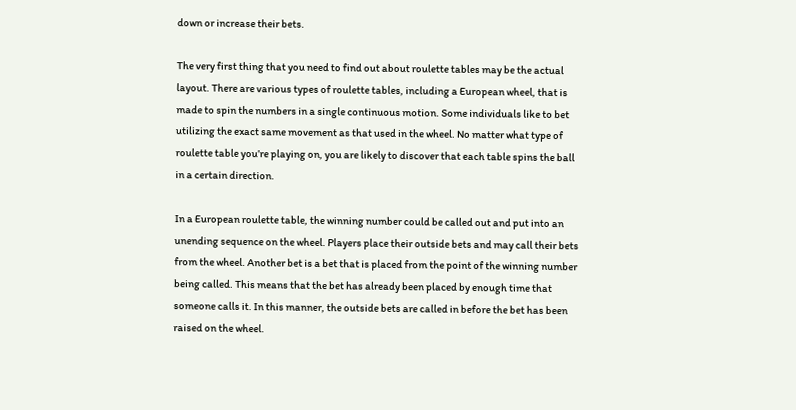down or increase their bets.

The very first thing that you need to find out about roulette tables may be the actual layout. There are various types of roulette tables, including a European wheel, that is made to spin the numbers in a single continuous motion. Some individuals like to bet utilizing the exact same movement as that used in the wheel. No matter what type of roulette table you’re playing on, you are likely to discover that each table spins the ball in a certain direction.

In a European roulette table, the winning number could be called out and put into an unending sequence on the wheel. Players place their outside bets and may call their bets from the wheel. Another bet is a bet that is placed from the point of the winning number being called. This means that the bet has already been placed by enough time that someone calls it. In this manner, the outside bets are called in before the bet has been raised on the wheel.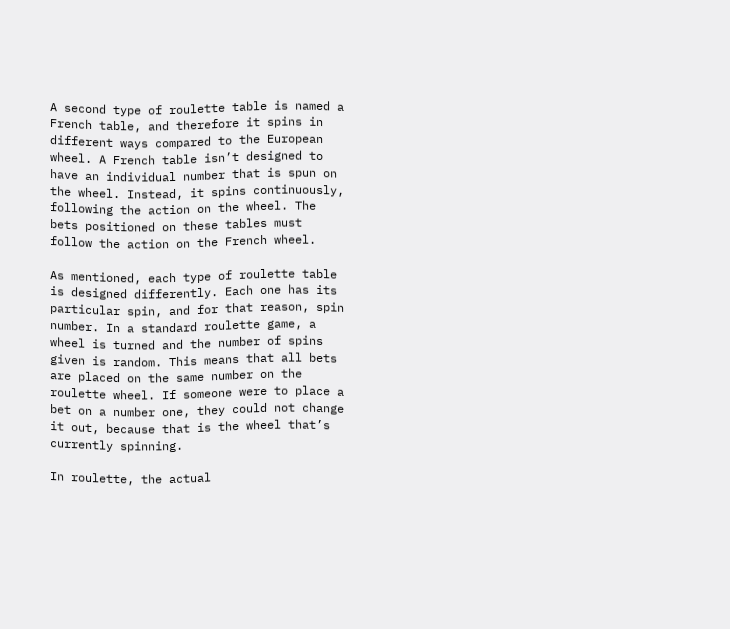A second type of roulette table is named a French table, and therefore it spins in different ways compared to the European wheel. A French table isn’t designed to have an individual number that is spun on the wheel. Instead, it spins continuously, following the action on the wheel. The bets positioned on these tables must follow the action on the French wheel.

As mentioned, each type of roulette table is designed differently. Each one has its particular spin, and for that reason, spin number. In a standard roulette game, a wheel is turned and the number of spins given is random. This means that all bets are placed on the same number on the roulette wheel. If someone were to place a bet on a number one, they could not change it out, because that is the wheel that’s currently spinning.

In roulette, the actual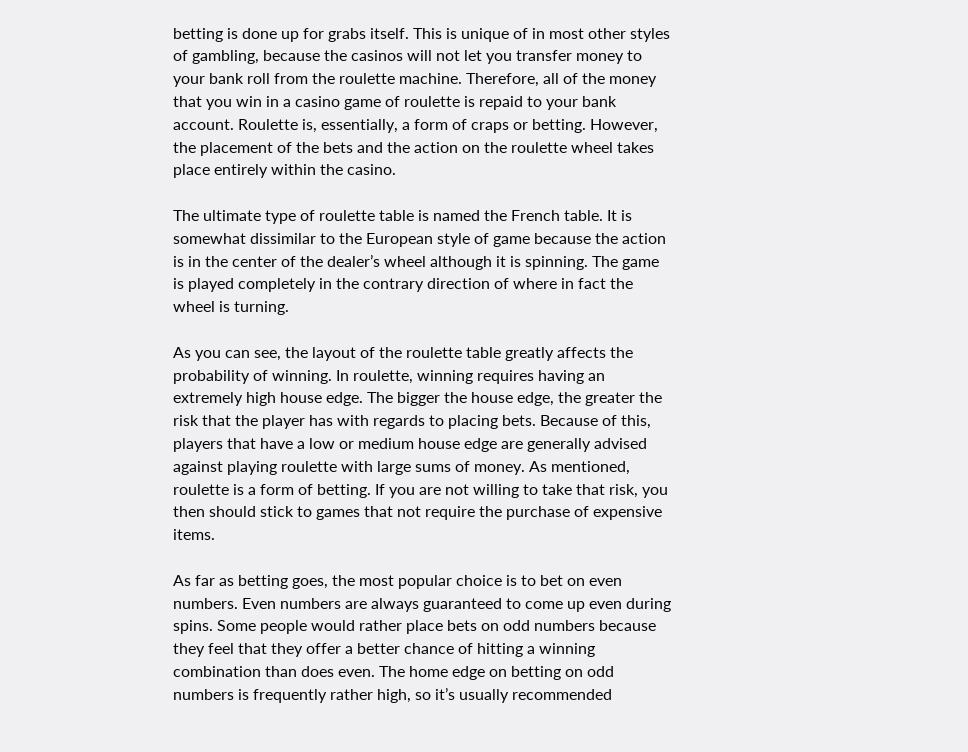betting is done up for grabs itself. This is unique of in most other styles of gambling, because the casinos will not let you transfer money to your bank roll from the roulette machine. Therefore, all of the money that you win in a casino game of roulette is repaid to your bank account. Roulette is, essentially, a form of craps or betting. However, the placement of the bets and the action on the roulette wheel takes place entirely within the casino.

The ultimate type of roulette table is named the French table. It is somewhat dissimilar to the European style of game because the action is in the center of the dealer’s wheel although it is spinning. The game is played completely in the contrary direction of where in fact the wheel is turning.

As you can see, the layout of the roulette table greatly affects the probability of winning. In roulette, winning requires having an extremely high house edge. The bigger the house edge, the greater the risk that the player has with regards to placing bets. Because of this, players that have a low or medium house edge are generally advised against playing roulette with large sums of money. As mentioned, roulette is a form of betting. If you are not willing to take that risk, you then should stick to games that not require the purchase of expensive items.

As far as betting goes, the most popular choice is to bet on even numbers. Even numbers are always guaranteed to come up even during spins. Some people would rather place bets on odd numbers because they feel that they offer a better chance of hitting a winning combination than does even. The home edge on betting on odd numbers is frequently rather high, so it’s usually recommended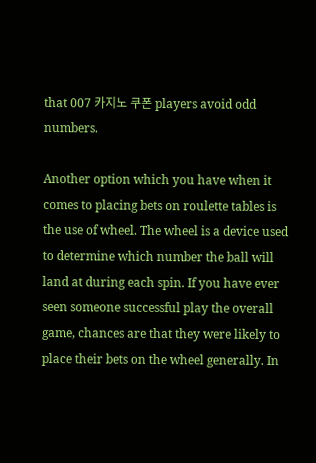that 007 카지노 쿠폰 players avoid odd numbers.

Another option which you have when it comes to placing bets on roulette tables is the use of wheel. The wheel is a device used to determine which number the ball will land at during each spin. If you have ever seen someone successful play the overall game, chances are that they were likely to place their bets on the wheel generally. In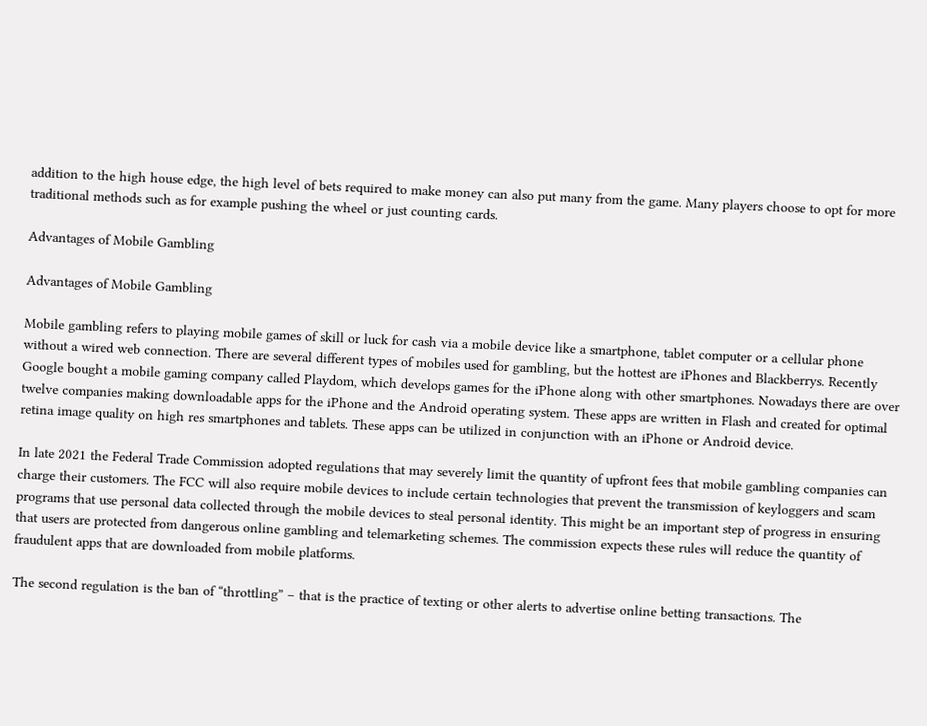addition to the high house edge, the high level of bets required to make money can also put many from the game. Many players choose to opt for more traditional methods such as for example pushing the wheel or just counting cards.

Advantages of Mobile Gambling

Advantages of Mobile Gambling

Mobile gambling refers to playing mobile games of skill or luck for cash via a mobile device like a smartphone, tablet computer or a cellular phone without a wired web connection. There are several different types of mobiles used for gambling, but the hottest are iPhones and Blackberrys. Recently Google bought a mobile gaming company called Playdom, which develops games for the iPhone along with other smartphones. Nowadays there are over twelve companies making downloadable apps for the iPhone and the Android operating system. These apps are written in Flash and created for optimal retina image quality on high res smartphones and tablets. These apps can be utilized in conjunction with an iPhone or Android device.

In late 2021 the Federal Trade Commission adopted regulations that may severely limit the quantity of upfront fees that mobile gambling companies can charge their customers. The FCC will also require mobile devices to include certain technologies that prevent the transmission of keyloggers and scam programs that use personal data collected through the mobile devices to steal personal identity. This might be an important step of progress in ensuring that users are protected from dangerous online gambling and telemarketing schemes. The commission expects these rules will reduce the quantity of fraudulent apps that are downloaded from mobile platforms.

The second regulation is the ban of “throttling” – that is the practice of texting or other alerts to advertise online betting transactions. The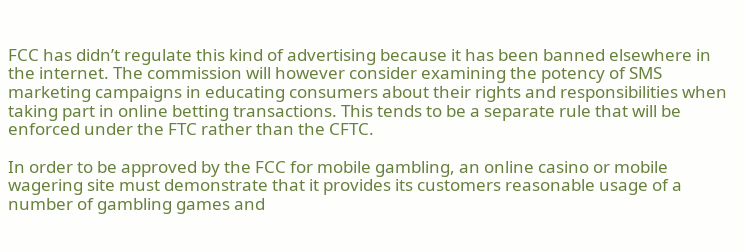FCC has didn’t regulate this kind of advertising because it has been banned elsewhere in the internet. The commission will however consider examining the potency of SMS marketing campaigns in educating consumers about their rights and responsibilities when taking part in online betting transactions. This tends to be a separate rule that will be enforced under the FTC rather than the CFTC.

In order to be approved by the FCC for mobile gambling, an online casino or mobile wagering site must demonstrate that it provides its customers reasonable usage of a number of gambling games and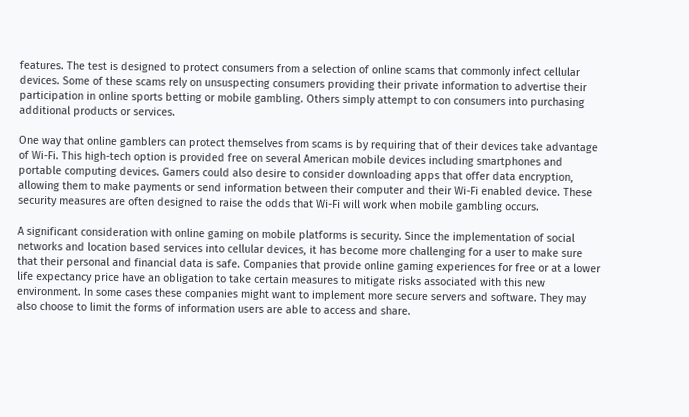features. The test is designed to protect consumers from a selection of online scams that commonly infect cellular devices. Some of these scams rely on unsuspecting consumers providing their private information to advertise their participation in online sports betting or mobile gambling. Others simply attempt to con consumers into purchasing additional products or services.

One way that online gamblers can protect themselves from scams is by requiring that of their devices take advantage of Wi-Fi. This high-tech option is provided free on several American mobile devices including smartphones and portable computing devices. Gamers could also desire to consider downloading apps that offer data encryption, allowing them to make payments or send information between their computer and their Wi-Fi enabled device. These security measures are often designed to raise the odds that Wi-Fi will work when mobile gambling occurs.

A significant consideration with online gaming on mobile platforms is security. Since the implementation of social networks and location based services into cellular devices, it has become more challenging for a user to make sure that their personal and financial data is safe. Companies that provide online gaming experiences for free or at a lower life expectancy price have an obligation to take certain measures to mitigate risks associated with this new environment. In some cases these companies might want to implement more secure servers and software. They may also choose to limit the forms of information users are able to access and share.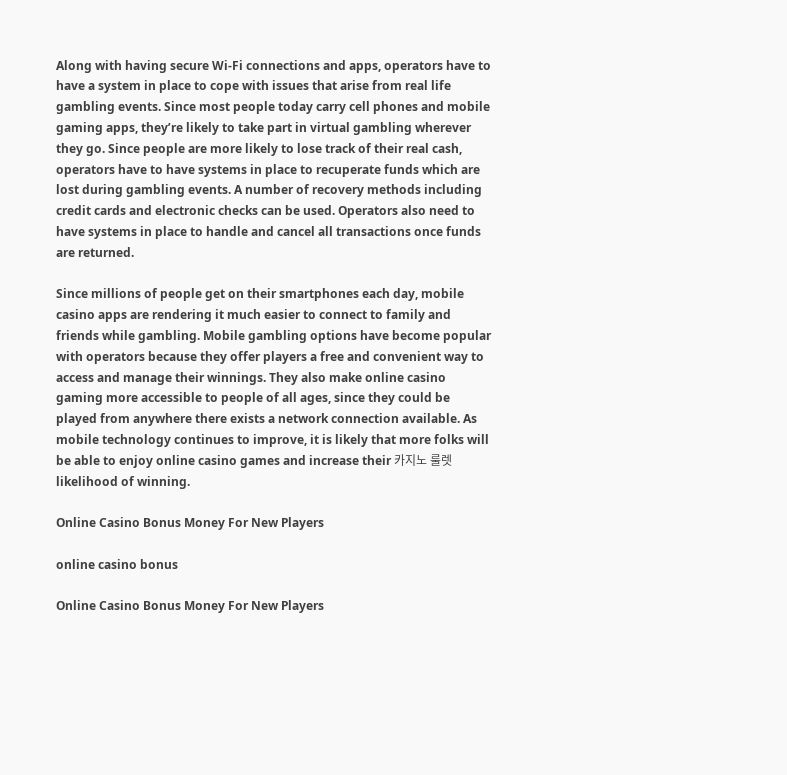Along with having secure Wi-Fi connections and apps, operators have to have a system in place to cope with issues that arise from real life gambling events. Since most people today carry cell phones and mobile gaming apps, they’re likely to take part in virtual gambling wherever they go. Since people are more likely to lose track of their real cash, operators have to have systems in place to recuperate funds which are lost during gambling events. A number of recovery methods including credit cards and electronic checks can be used. Operators also need to have systems in place to handle and cancel all transactions once funds are returned.

Since millions of people get on their smartphones each day, mobile casino apps are rendering it much easier to connect to family and friends while gambling. Mobile gambling options have become popular with operators because they offer players a free and convenient way to access and manage their winnings. They also make online casino gaming more accessible to people of all ages, since they could be played from anywhere there exists a network connection available. As mobile technology continues to improve, it is likely that more folks will be able to enjoy online casino games and increase their 카지노 룰렛 likelihood of winning.

Online Casino Bonus Money For New Players

online casino bonus

Online Casino Bonus Money For New Players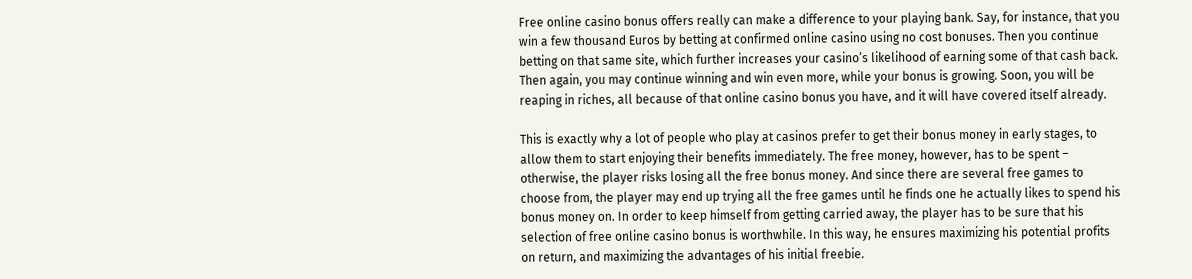Free online casino bonus offers really can make a difference to your playing bank. Say, for instance, that you win a few thousand Euros by betting at confirmed online casino using no cost bonuses. Then you continue betting on that same site, which further increases your casino’s likelihood of earning some of that cash back. Then again, you may continue winning and win even more, while your bonus is growing. Soon, you will be reaping in riches, all because of that online casino bonus you have, and it will have covered itself already.

This is exactly why a lot of people who play at casinos prefer to get their bonus money in early stages, to allow them to start enjoying their benefits immediately. The free money, however, has to be spent – otherwise, the player risks losing all the free bonus money. And since there are several free games to choose from, the player may end up trying all the free games until he finds one he actually likes to spend his bonus money on. In order to keep himself from getting carried away, the player has to be sure that his selection of free online casino bonus is worthwhile. In this way, he ensures maximizing his potential profits on return, and maximizing the advantages of his initial freebie.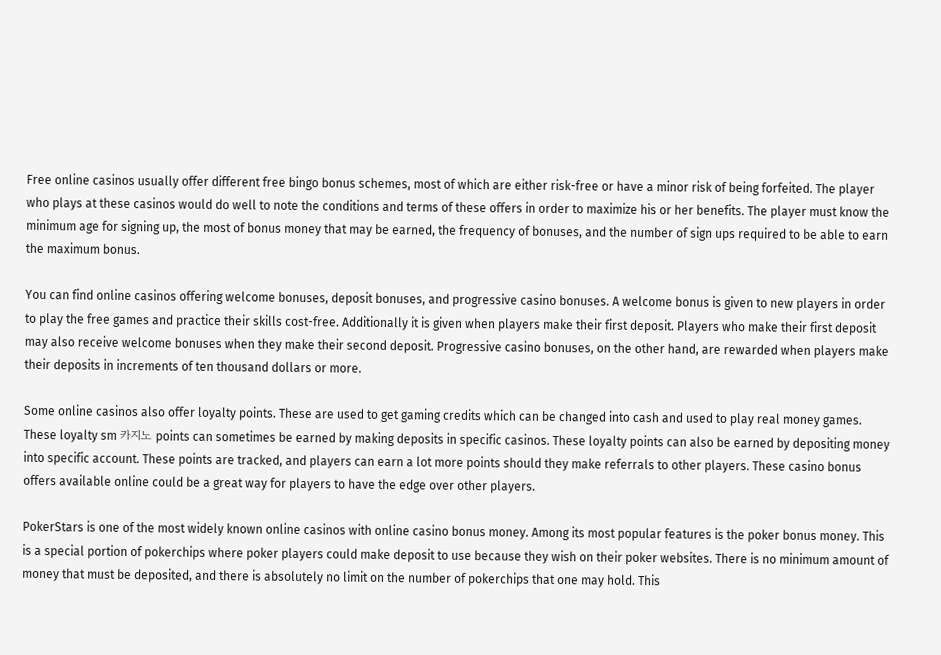Free online casinos usually offer different free bingo bonus schemes, most of which are either risk-free or have a minor risk of being forfeited. The player who plays at these casinos would do well to note the conditions and terms of these offers in order to maximize his or her benefits. The player must know the minimum age for signing up, the most of bonus money that may be earned, the frequency of bonuses, and the number of sign ups required to be able to earn the maximum bonus.

You can find online casinos offering welcome bonuses, deposit bonuses, and progressive casino bonuses. A welcome bonus is given to new players in order to play the free games and practice their skills cost-free. Additionally it is given when players make their first deposit. Players who make their first deposit may also receive welcome bonuses when they make their second deposit. Progressive casino bonuses, on the other hand, are rewarded when players make their deposits in increments of ten thousand dollars or more.

Some online casinos also offer loyalty points. These are used to get gaming credits which can be changed into cash and used to play real money games. These loyalty sm 카지노 points can sometimes be earned by making deposits in specific casinos. These loyalty points can also be earned by depositing money into specific account. These points are tracked, and players can earn a lot more points should they make referrals to other players. These casino bonus offers available online could be a great way for players to have the edge over other players.

PokerStars is one of the most widely known online casinos with online casino bonus money. Among its most popular features is the poker bonus money. This is a special portion of pokerchips where poker players could make deposit to use because they wish on their poker websites. There is no minimum amount of money that must be deposited, and there is absolutely no limit on the number of pokerchips that one may hold. This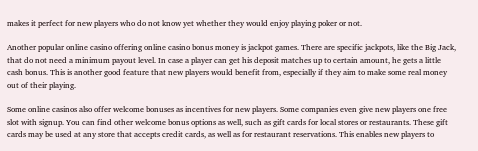makes it perfect for new players who do not know yet whether they would enjoy playing poker or not.

Another popular online casino offering online casino bonus money is jackpot games. There are specific jackpots, like the Big Jack, that do not need a minimum payout level. In case a player can get his deposit matches up to certain amount, he gets a little cash bonus. This is another good feature that new players would benefit from, especially if they aim to make some real money out of their playing.

Some online casinos also offer welcome bonuses as incentives for new players. Some companies even give new players one free slot with signup. You can find other welcome bonus options as well, such as gift cards for local stores or restaurants. These gift cards may be used at any store that accepts credit cards, as well as for restaurant reservations. This enables new players to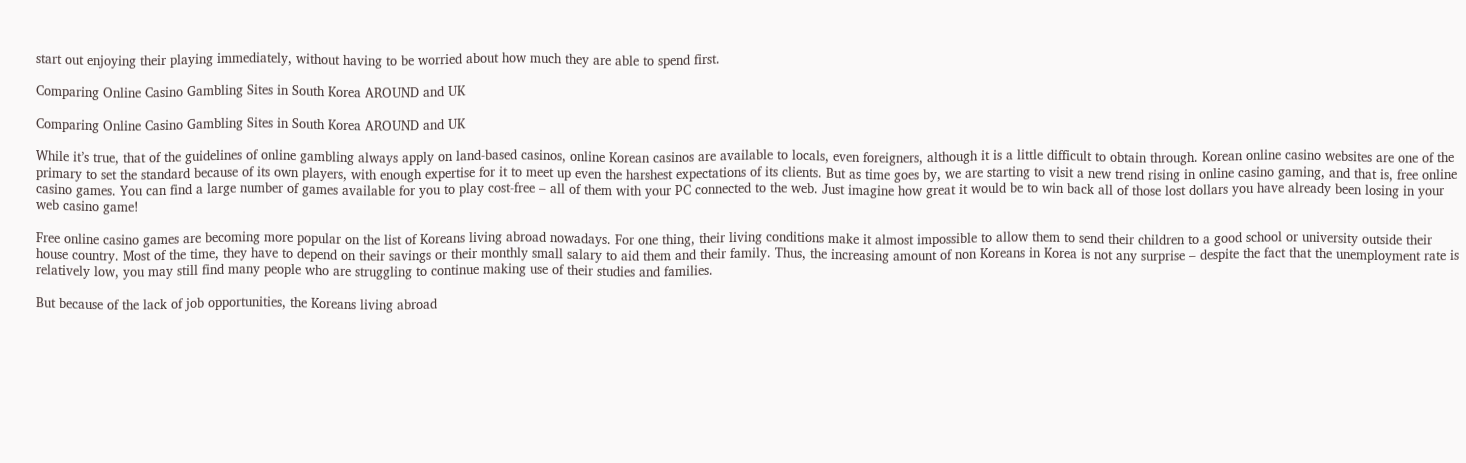start out enjoying their playing immediately, without having to be worried about how much they are able to spend first.

Comparing Online Casino Gambling Sites in South Korea AROUND and UK

Comparing Online Casino Gambling Sites in South Korea AROUND and UK

While it’s true, that of the guidelines of online gambling always apply on land-based casinos, online Korean casinos are available to locals, even foreigners, although it is a little difficult to obtain through. Korean online casino websites are one of the primary to set the standard because of its own players, with enough expertise for it to meet up even the harshest expectations of its clients. But as time goes by, we are starting to visit a new trend rising in online casino gaming, and that is, free online casino games. You can find a large number of games available for you to play cost-free – all of them with your PC connected to the web. Just imagine how great it would be to win back all of those lost dollars you have already been losing in your web casino game!

Free online casino games are becoming more popular on the list of Koreans living abroad nowadays. For one thing, their living conditions make it almost impossible to allow them to send their children to a good school or university outside their house country. Most of the time, they have to depend on their savings or their monthly small salary to aid them and their family. Thus, the increasing amount of non Koreans in Korea is not any surprise – despite the fact that the unemployment rate is relatively low, you may still find many people who are struggling to continue making use of their studies and families.

But because of the lack of job opportunities, the Koreans living abroad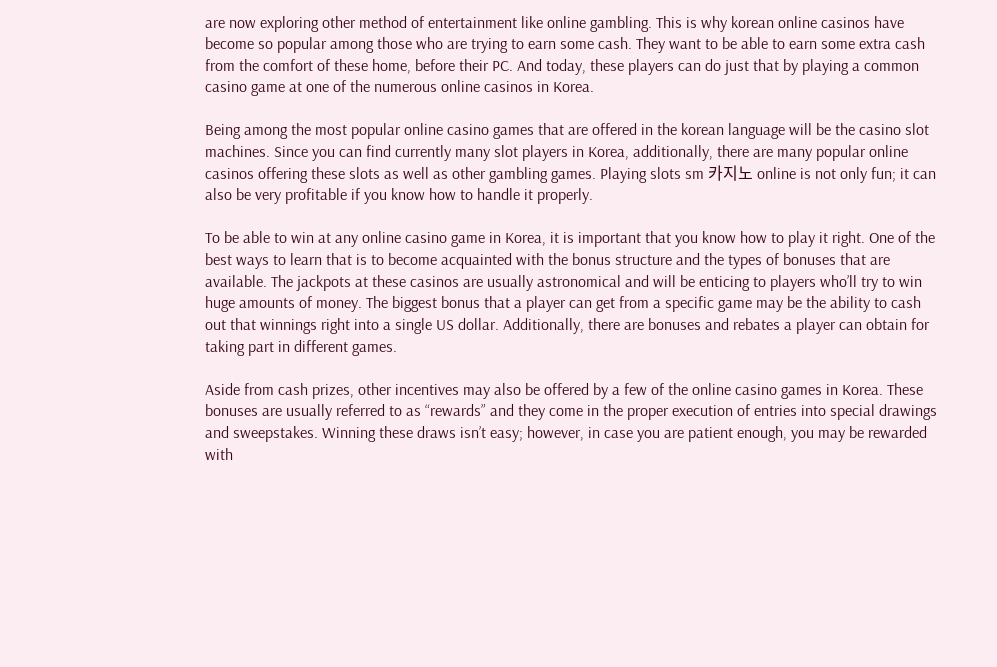are now exploring other method of entertainment like online gambling. This is why korean online casinos have become so popular among those who are trying to earn some cash. They want to be able to earn some extra cash from the comfort of these home, before their PC. And today, these players can do just that by playing a common casino game at one of the numerous online casinos in Korea.

Being among the most popular online casino games that are offered in the korean language will be the casino slot machines. Since you can find currently many slot players in Korea, additionally, there are many popular online casinos offering these slots as well as other gambling games. Playing slots sm 카지노 online is not only fun; it can also be very profitable if you know how to handle it properly.

To be able to win at any online casino game in Korea, it is important that you know how to play it right. One of the best ways to learn that is to become acquainted with the bonus structure and the types of bonuses that are available. The jackpots at these casinos are usually astronomical and will be enticing to players who’ll try to win huge amounts of money. The biggest bonus that a player can get from a specific game may be the ability to cash out that winnings right into a single US dollar. Additionally, there are bonuses and rebates a player can obtain for taking part in different games.

Aside from cash prizes, other incentives may also be offered by a few of the online casino games in Korea. These bonuses are usually referred to as “rewards” and they come in the proper execution of entries into special drawings and sweepstakes. Winning these draws isn’t easy; however, in case you are patient enough, you may be rewarded with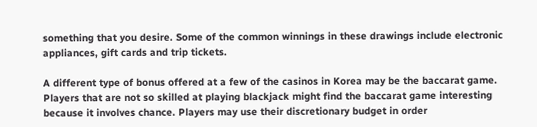something that you desire. Some of the common winnings in these drawings include electronic appliances, gift cards and trip tickets.

A different type of bonus offered at a few of the casinos in Korea may be the baccarat game. Players that are not so skilled at playing blackjack might find the baccarat game interesting because it involves chance. Players may use their discretionary budget in order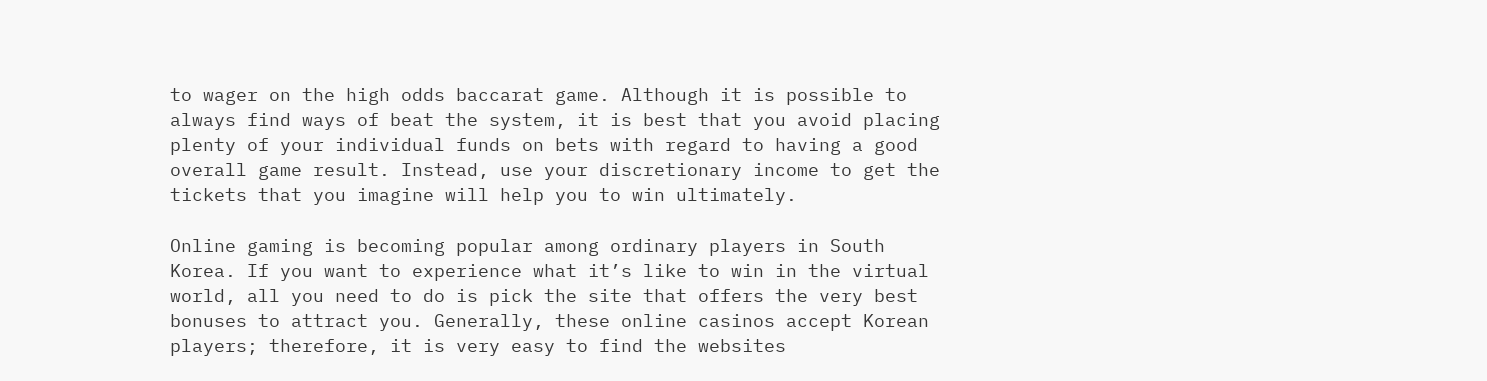to wager on the high odds baccarat game. Although it is possible to always find ways of beat the system, it is best that you avoid placing plenty of your individual funds on bets with regard to having a good overall game result. Instead, use your discretionary income to get the tickets that you imagine will help you to win ultimately.

Online gaming is becoming popular among ordinary players in South Korea. If you want to experience what it’s like to win in the virtual world, all you need to do is pick the site that offers the very best bonuses to attract you. Generally, these online casinos accept Korean players; therefore, it is very easy to find the websites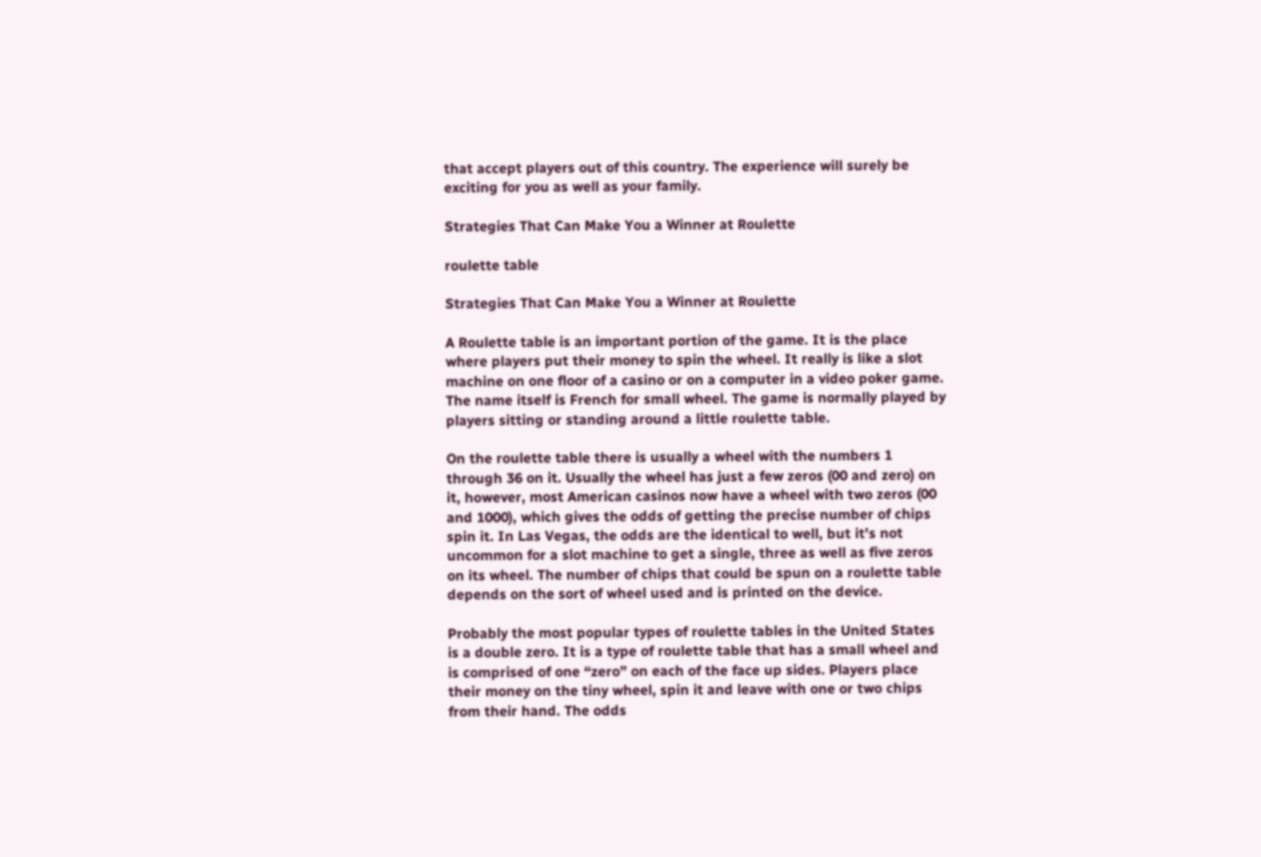that accept players out of this country. The experience will surely be exciting for you as well as your family.

Strategies That Can Make You a Winner at Roulette

roulette table

Strategies That Can Make You a Winner at Roulette

A Roulette table is an important portion of the game. It is the place where players put their money to spin the wheel. It really is like a slot machine on one floor of a casino or on a computer in a video poker game. The name itself is French for small wheel. The game is normally played by players sitting or standing around a little roulette table.

On the roulette table there is usually a wheel with the numbers 1 through 36 on it. Usually the wheel has just a few zeros (00 and zero) on it, however, most American casinos now have a wheel with two zeros (00 and 1000), which gives the odds of getting the precise number of chips spin it. In Las Vegas, the odds are the identical to well, but it’s not uncommon for a slot machine to get a single, three as well as five zeros on its wheel. The number of chips that could be spun on a roulette table depends on the sort of wheel used and is printed on the device.

Probably the most popular types of roulette tables in the United States is a double zero. It is a type of roulette table that has a small wheel and is comprised of one “zero” on each of the face up sides. Players place their money on the tiny wheel, spin it and leave with one or two chips from their hand. The odds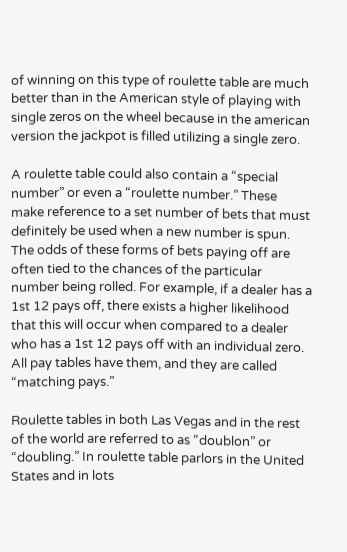of winning on this type of roulette table are much better than in the American style of playing with single zeros on the wheel because in the american version the jackpot is filled utilizing a single zero.

A roulette table could also contain a “special number” or even a “roulette number.” These make reference to a set number of bets that must definitely be used when a new number is spun. The odds of these forms of bets paying off are often tied to the chances of the particular number being rolled. For example, if a dealer has a 1st 12 pays off, there exists a higher likelihood that this will occur when compared to a dealer who has a 1st 12 pays off with an individual zero. All pay tables have them, and they are called “matching pays.”

Roulette tables in both Las Vegas and in the rest of the world are referred to as “doublon” or “doubling.” In roulette table parlors in the United States and in lots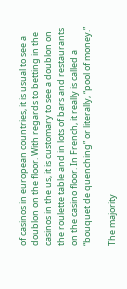of casinos in european countries, it is usual to see a doublon on the floor. With regards to betting in the casinos in the us, it is customary to see a doublon on the roulette table and in lots of bars and restaurants on the casino floor. In French, it really is called a “bouquet de quenching” or literally, “pool of money.”

The majority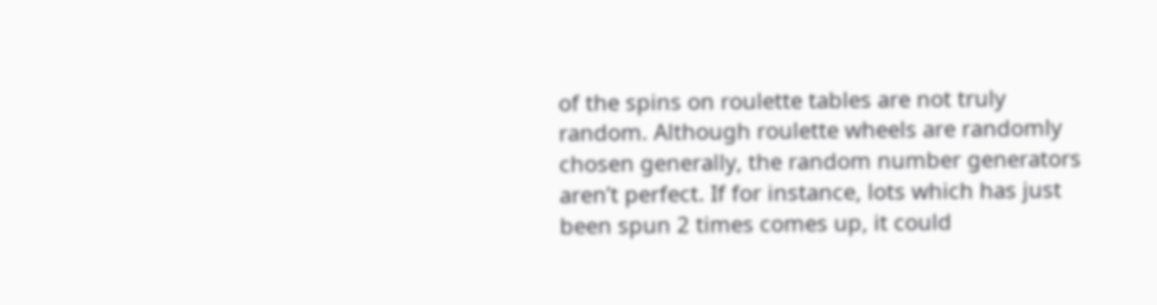of the spins on roulette tables are not truly random. Although roulette wheels are randomly chosen generally, the random number generators aren’t perfect. If for instance, lots which has just been spun 2 times comes up, it could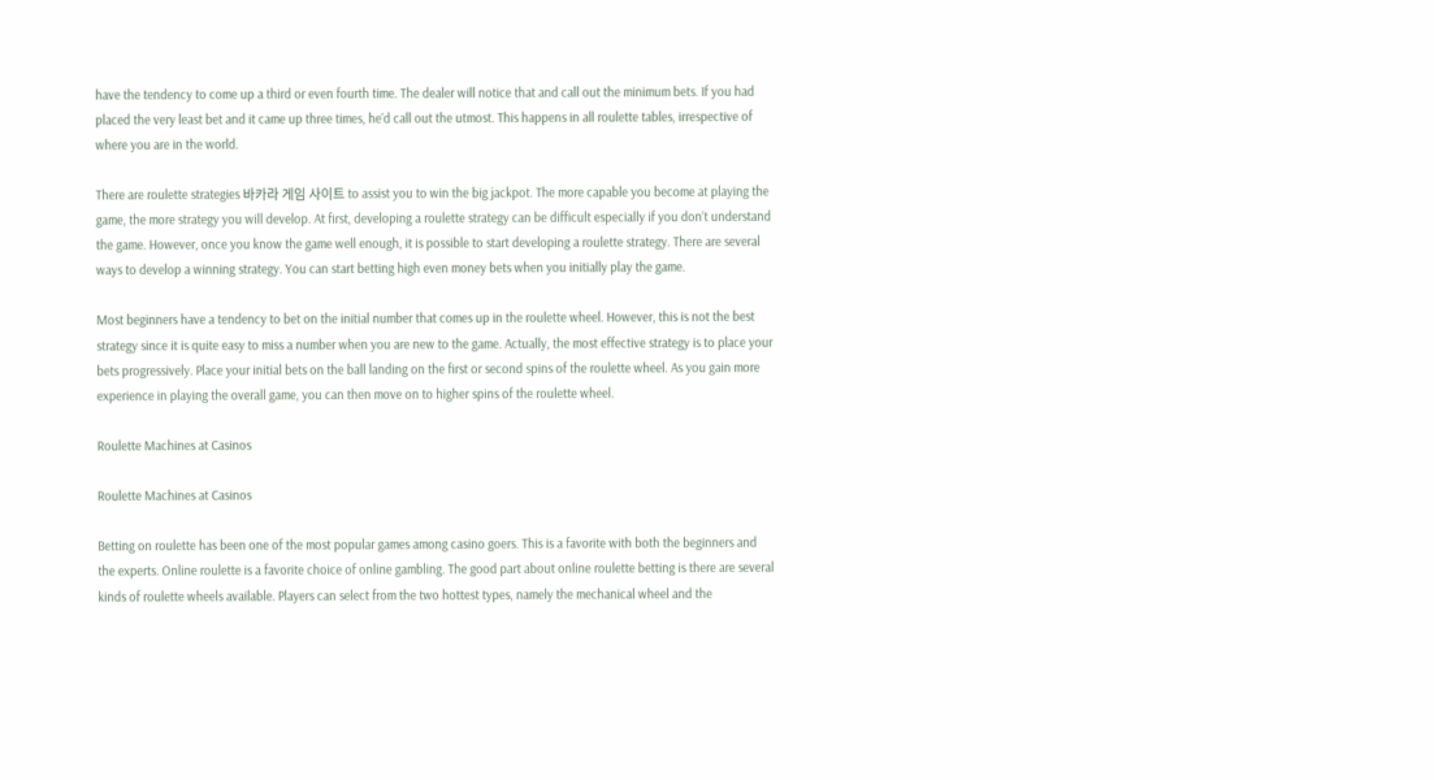have the tendency to come up a third or even fourth time. The dealer will notice that and call out the minimum bets. If you had placed the very least bet and it came up three times, he’d call out the utmost. This happens in all roulette tables, irrespective of where you are in the world.

There are roulette strategies 바카라 게임 사이트 to assist you to win the big jackpot. The more capable you become at playing the game, the more strategy you will develop. At first, developing a roulette strategy can be difficult especially if you don’t understand the game. However, once you know the game well enough, it is possible to start developing a roulette strategy. There are several ways to develop a winning strategy. You can start betting high even money bets when you initially play the game.

Most beginners have a tendency to bet on the initial number that comes up in the roulette wheel. However, this is not the best strategy since it is quite easy to miss a number when you are new to the game. Actually, the most effective strategy is to place your bets progressively. Place your initial bets on the ball landing on the first or second spins of the roulette wheel. As you gain more experience in playing the overall game, you can then move on to higher spins of the roulette wheel.

Roulette Machines at Casinos

Roulette Machines at Casinos

Betting on roulette has been one of the most popular games among casino goers. This is a favorite with both the beginners and the experts. Online roulette is a favorite choice of online gambling. The good part about online roulette betting is there are several kinds of roulette wheels available. Players can select from the two hottest types, namely the mechanical wheel and the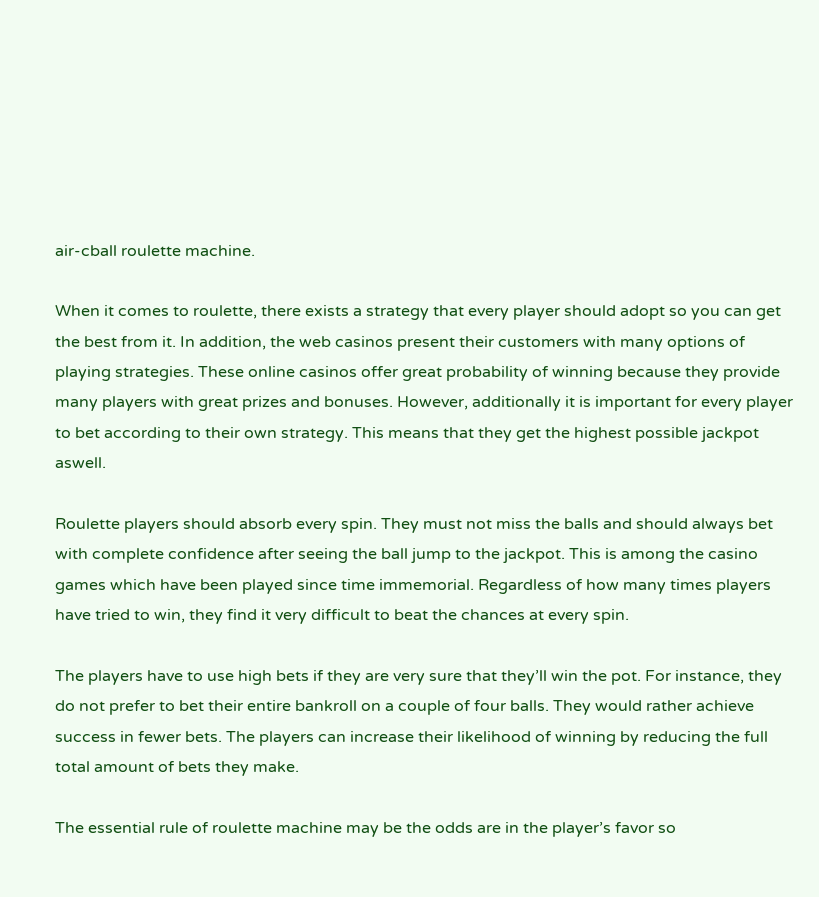air-cball roulette machine.

When it comes to roulette, there exists a strategy that every player should adopt so you can get the best from it. In addition, the web casinos present their customers with many options of playing strategies. These online casinos offer great probability of winning because they provide many players with great prizes and bonuses. However, additionally it is important for every player to bet according to their own strategy. This means that they get the highest possible jackpot aswell.

Roulette players should absorb every spin. They must not miss the balls and should always bet with complete confidence after seeing the ball jump to the jackpot. This is among the casino games which have been played since time immemorial. Regardless of how many times players have tried to win, they find it very difficult to beat the chances at every spin.

The players have to use high bets if they are very sure that they’ll win the pot. For instance, they do not prefer to bet their entire bankroll on a couple of four balls. They would rather achieve success in fewer bets. The players can increase their likelihood of winning by reducing the full total amount of bets they make.

The essential rule of roulette machine may be the odds are in the player’s favor so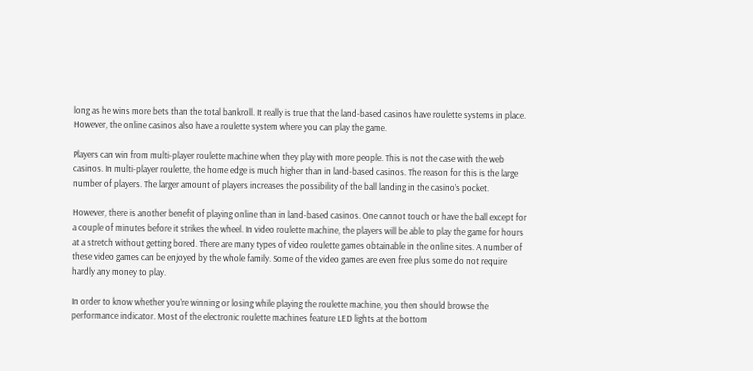long as he wins more bets than the total bankroll. It really is true that the land-based casinos have roulette systems in place. However, the online casinos also have a roulette system where you can play the game.

Players can win from multi-player roulette machine when they play with more people. This is not the case with the web casinos. In multi-player roulette, the home edge is much higher than in land-based casinos. The reason for this is the large number of players. The larger amount of players increases the possibility of the ball landing in the casino’s pocket.

However, there is another benefit of playing online than in land-based casinos. One cannot touch or have the ball except for a couple of minutes before it strikes the wheel. In video roulette machine, the players will be able to play the game for hours at a stretch without getting bored. There are many types of video roulette games obtainable in the online sites. A number of these video games can be enjoyed by the whole family. Some of the video games are even free plus some do not require hardly any money to play.

In order to know whether you’re winning or losing while playing the roulette machine, you then should browse the performance indicator. Most of the electronic roulette machines feature LED lights at the bottom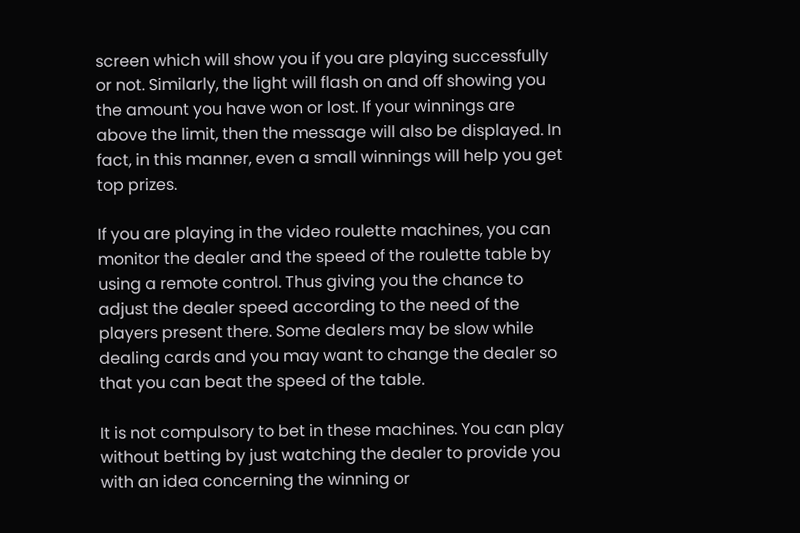screen which will show you if you are playing successfully or not. Similarly, the light will flash on and off showing you the amount you have won or lost. If your winnings are above the limit, then the message will also be displayed. In fact, in this manner, even a small winnings will help you get top prizes.

If you are playing in the video roulette machines, you can monitor the dealer and the speed of the roulette table by using a remote control. Thus giving you the chance to adjust the dealer speed according to the need of the players present there. Some dealers may be slow while dealing cards and you may want to change the dealer so that you can beat the speed of the table.

It is not compulsory to bet in these machines. You can play without betting by just watching the dealer to provide you with an idea concerning the winning or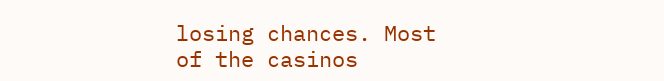losing chances. Most of the casinos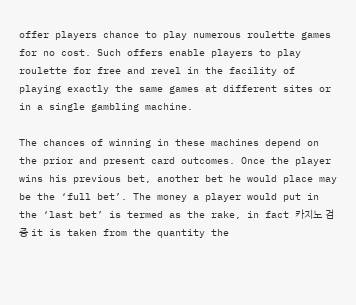offer players chance to play numerous roulette games for no cost. Such offers enable players to play roulette for free and revel in the facility of playing exactly the same games at different sites or in a single gambling machine.

The chances of winning in these machines depend on the prior and present card outcomes. Once the player wins his previous bet, another bet he would place may be the ‘full bet’. The money a player would put in the ‘last bet’ is termed as the rake, in fact 카지노 검증 it is taken from the quantity the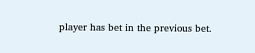player has bet in the previous bet.